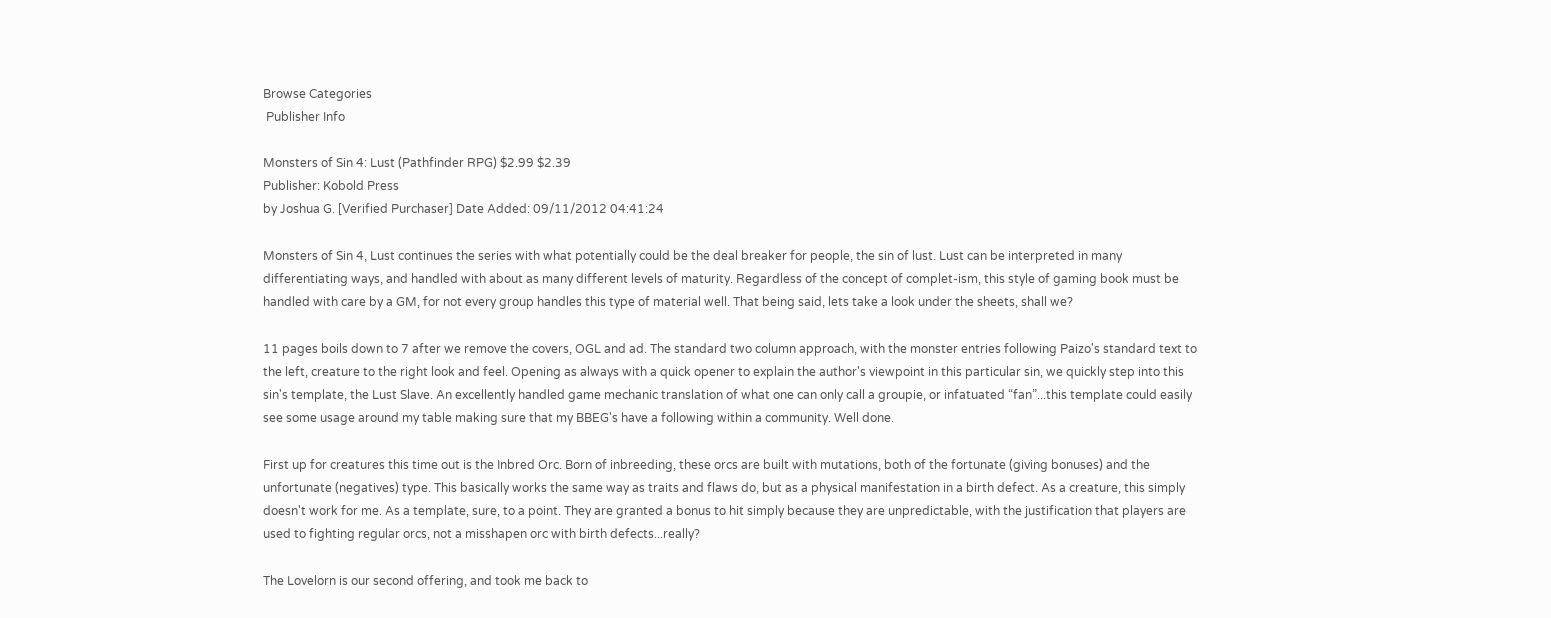Browse Categories
 Publisher Info

Monsters of Sin 4: Lust (Pathfinder RPG) $2.99 $2.39
Publisher: Kobold Press
by Joshua G. [Verified Purchaser] Date Added: 09/11/2012 04:41:24

Monsters of Sin 4, Lust continues the series with what potentially could be the deal breaker for people, the sin of lust. Lust can be interpreted in many differentiating ways, and handled with about as many different levels of maturity. Regardless of the concept of complet-ism, this style of gaming book must be handled with care by a GM, for not every group handles this type of material well. That being said, lets take a look under the sheets, shall we?

11 pages boils down to 7 after we remove the covers, OGL and ad. The standard two column approach, with the monster entries following Paizo's standard text to the left, creature to the right look and feel. Opening as always with a quick opener to explain the author's viewpoint in this particular sin, we quickly step into this sin's template, the Lust Slave. An excellently handled game mechanic translation of what one can only call a groupie, or infatuated “fan”...this template could easily see some usage around my table making sure that my BBEG's have a following within a community. Well done.

First up for creatures this time out is the Inbred Orc. Born of inbreeding, these orcs are built with mutations, both of the fortunate (giving bonuses) and the unfortunate (negatives) type. This basically works the same way as traits and flaws do, but as a physical manifestation in a birth defect. As a creature, this simply doesn't work for me. As a template, sure, to a point. They are granted a bonus to hit simply because they are unpredictable, with the justification that players are used to fighting regular orcs, not a misshapen orc with birth defects...really?

The Lovelorn is our second offering, and took me back to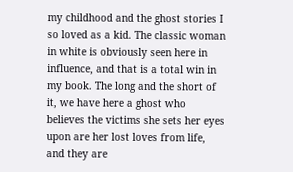my childhood and the ghost stories I so loved as a kid. The classic woman in white is obviously seen here in influence, and that is a total win in my book. The long and the short of it, we have here a ghost who believes the victims she sets her eyes upon are her lost loves from life, and they are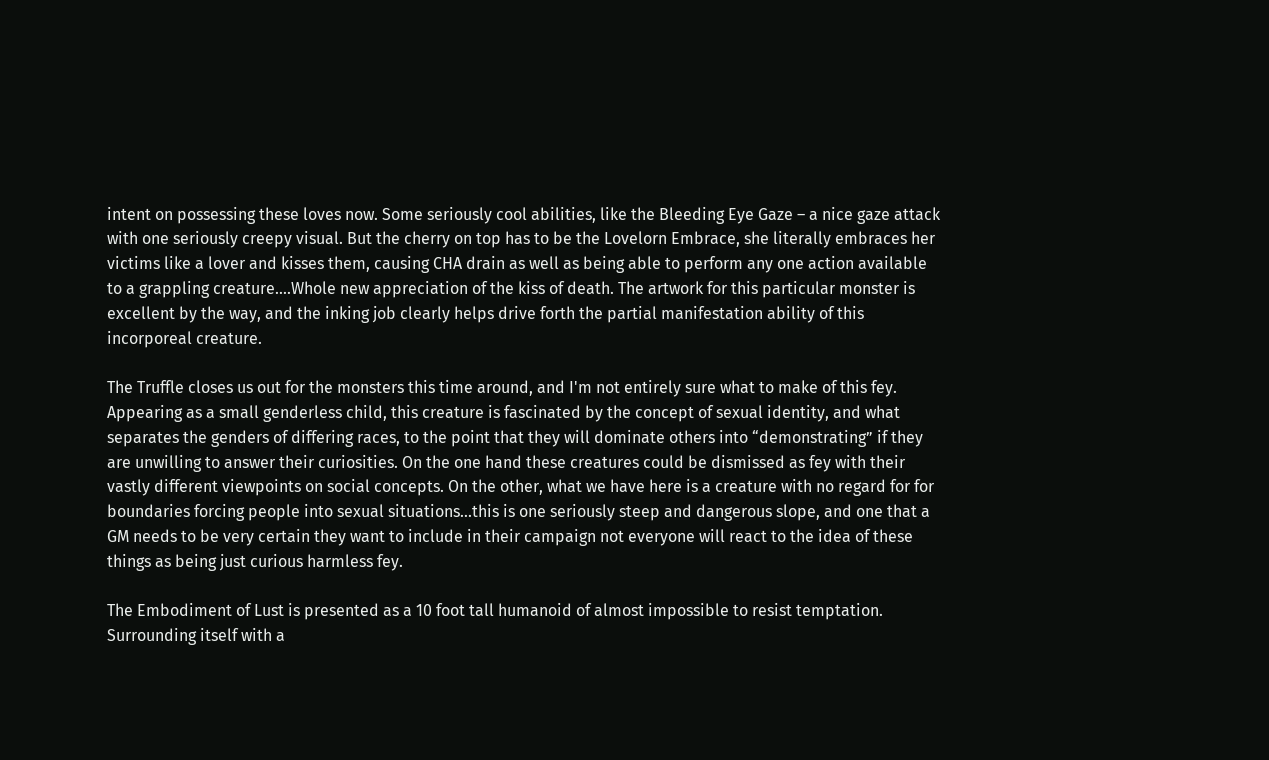intent on possessing these loves now. Some seriously cool abilities, like the Bleeding Eye Gaze – a nice gaze attack with one seriously creepy visual. But the cherry on top has to be the Lovelorn Embrace, she literally embraces her victims like a lover and kisses them, causing CHA drain as well as being able to perform any one action available to a grappling creature....Whole new appreciation of the kiss of death. The artwork for this particular monster is excellent by the way, and the inking job clearly helps drive forth the partial manifestation ability of this incorporeal creature.

The Truffle closes us out for the monsters this time around, and I'm not entirely sure what to make of this fey. Appearing as a small genderless child, this creature is fascinated by the concept of sexual identity, and what separates the genders of differing races, to the point that they will dominate others into “demonstrating” if they are unwilling to answer their curiosities. On the one hand these creatures could be dismissed as fey with their vastly different viewpoints on social concepts. On the other, what we have here is a creature with no regard for for boundaries forcing people into sexual situations...this is one seriously steep and dangerous slope, and one that a GM needs to be very certain they want to include in their campaign not everyone will react to the idea of these things as being just curious harmless fey.

The Embodiment of Lust is presented as a 10 foot tall humanoid of almost impossible to resist temptation. Surrounding itself with a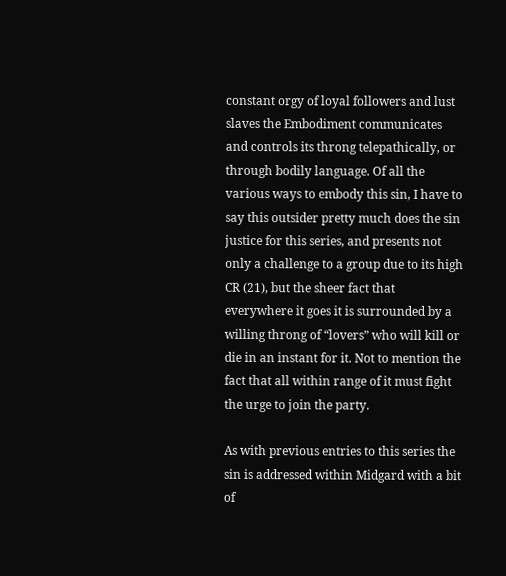constant orgy of loyal followers and lust slaves the Embodiment communicates and controls its throng telepathically, or through bodily language. Of all the various ways to embody this sin, I have to say this outsider pretty much does the sin justice for this series, and presents not only a challenge to a group due to its high CR (21), but the sheer fact that everywhere it goes it is surrounded by a willing throng of “lovers” who will kill or die in an instant for it. Not to mention the fact that all within range of it must fight the urge to join the party.

As with previous entries to this series the sin is addressed within Midgard with a bit of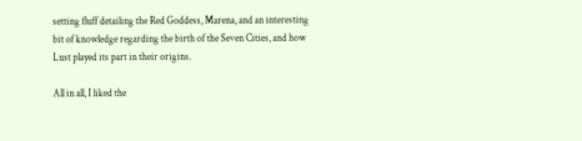setting fluff detailing the Red Goddess, Marena, and an interesting bit of knowledge regarding the birth of the Seven Cities, and how Lust played its part in their origins.

All in all, I liked the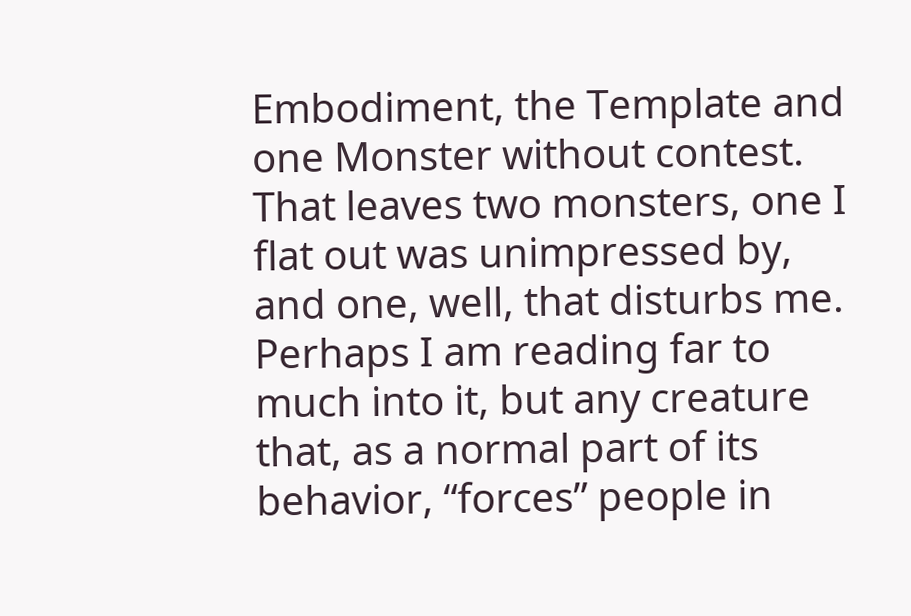Embodiment, the Template and one Monster without contest. That leaves two monsters, one I flat out was unimpressed by, and one, well, that disturbs me. Perhaps I am reading far to much into it, but any creature that, as a normal part of its behavior, “forces” people in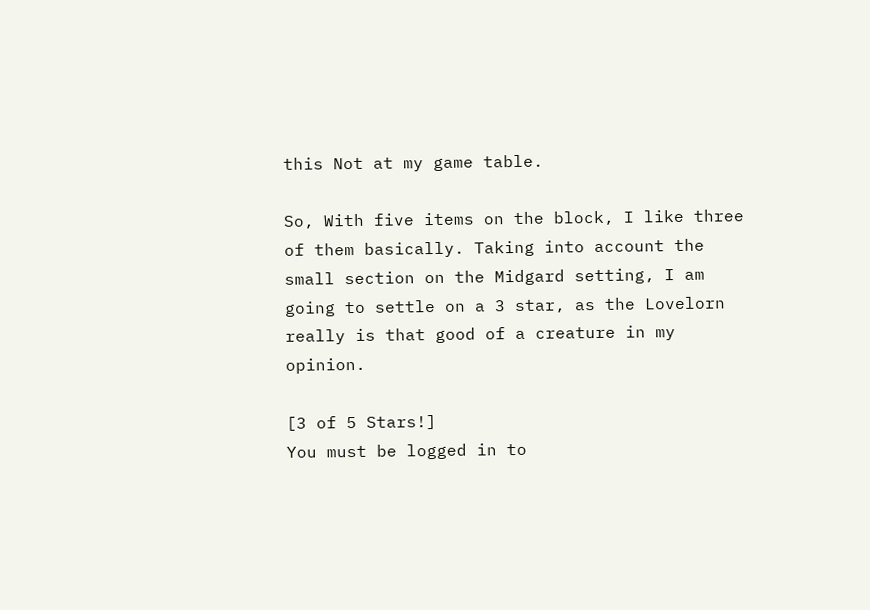this Not at my game table.

So, With five items on the block, I like three of them basically. Taking into account the small section on the Midgard setting, I am going to settle on a 3 star, as the Lovelorn really is that good of a creature in my opinion.

[3 of 5 Stars!]
You must be logged in to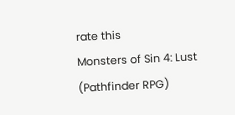rate this
Monsters of Sin 4: Lust (Pathfinder RPG)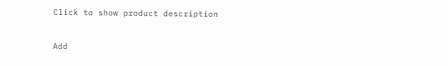Click to show product description

Add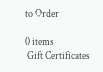to Order

0 items
 Gift Certificates